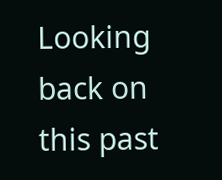Looking back on this past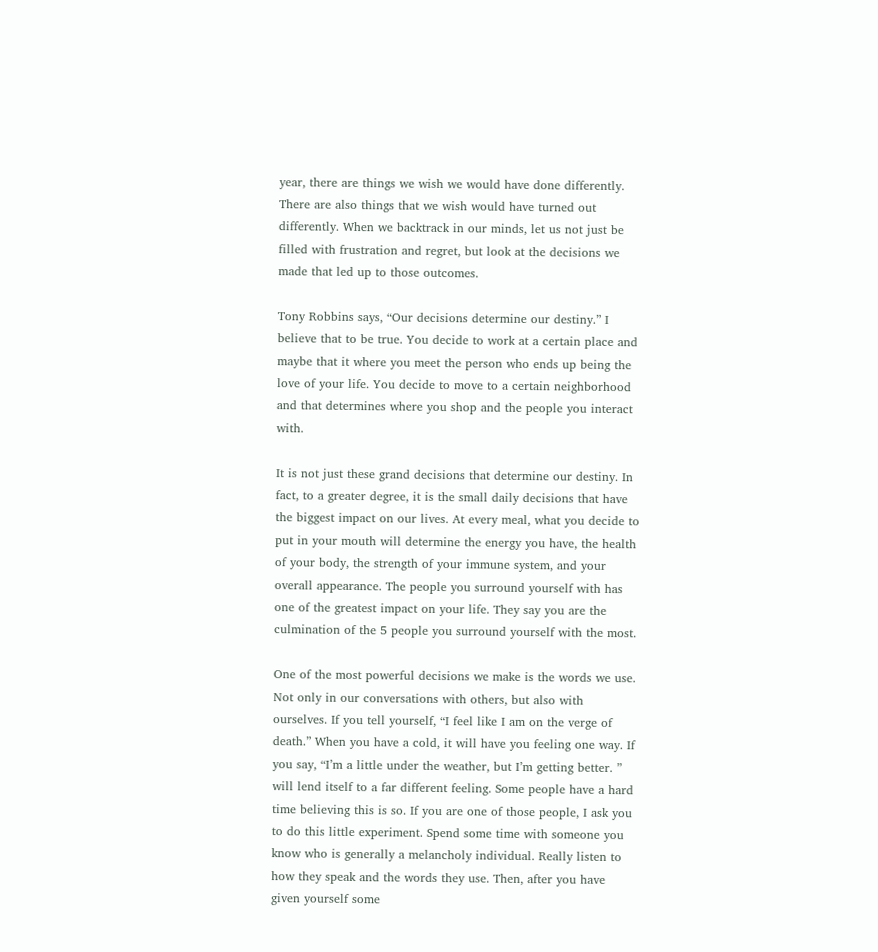year, there are things we wish we would have done differently. There are also things that we wish would have turned out differently. When we backtrack in our minds, let us not just be filled with frustration and regret, but look at the decisions we made that led up to those outcomes.

Tony Robbins says, “Our decisions determine our destiny.” I believe that to be true. You decide to work at a certain place and maybe that it where you meet the person who ends up being the love of your life. You decide to move to a certain neighborhood and that determines where you shop and the people you interact with.

It is not just these grand decisions that determine our destiny. In fact, to a greater degree, it is the small daily decisions that have the biggest impact on our lives. At every meal, what you decide to put in your mouth will determine the energy you have, the health of your body, the strength of your immune system, and your overall appearance. The people you surround yourself with has one of the greatest impact on your life. They say you are the culmination of the 5 people you surround yourself with the most.

One of the most powerful decisions we make is the words we use. Not only in our conversations with others, but also with ourselves. If you tell yourself, “I feel like I am on the verge of death.” When you have a cold, it will have you feeling one way. If you say, “I’m a little under the weather, but I’m getting better. ” will lend itself to a far different feeling. Some people have a hard time believing this is so. If you are one of those people, I ask you to do this little experiment. Spend some time with someone you know who is generally a melancholy individual. Really listen to how they speak and the words they use. Then, after you have given yourself some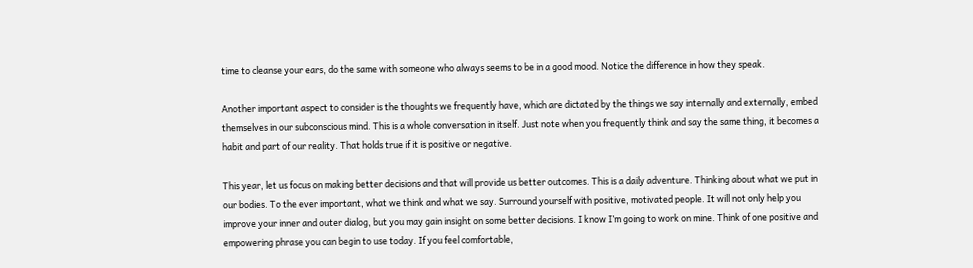time to cleanse your ears, do the same with someone who always seems to be in a good mood. Notice the difference in how they speak.

Another important aspect to consider is the thoughts we frequently have, which are dictated by the things we say internally and externally, embed themselves in our subconscious mind. This is a whole conversation in itself. Just note when you frequently think and say the same thing, it becomes a habit and part of our reality. That holds true if it is positive or negative.

This year, let us focus on making better decisions and that will provide us better outcomes. This is a daily adventure. Thinking about what we put in our bodies. To the ever important, what we think and what we say. Surround yourself with positive, motivated people. It will not only help you improve your inner and outer dialog, but you may gain insight on some better decisions. I know I’m going to work on mine. Think of one positive and empowering phrase you can begin to use today. If you feel comfortable,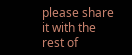please share it with the rest of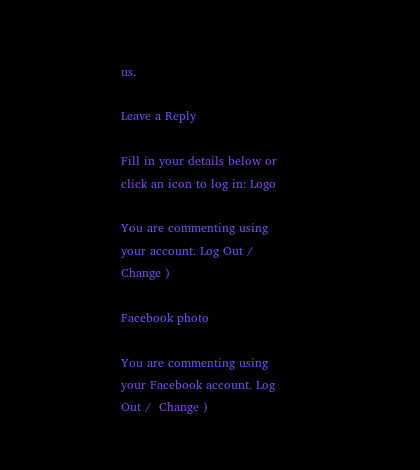us.

Leave a Reply

Fill in your details below or click an icon to log in: Logo

You are commenting using your account. Log Out /  Change )

Facebook photo

You are commenting using your Facebook account. Log Out /  Change )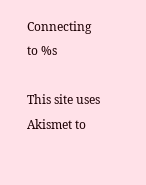Connecting to %s

This site uses Akismet to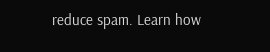reduce spam. Learn how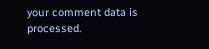your comment data is processed.